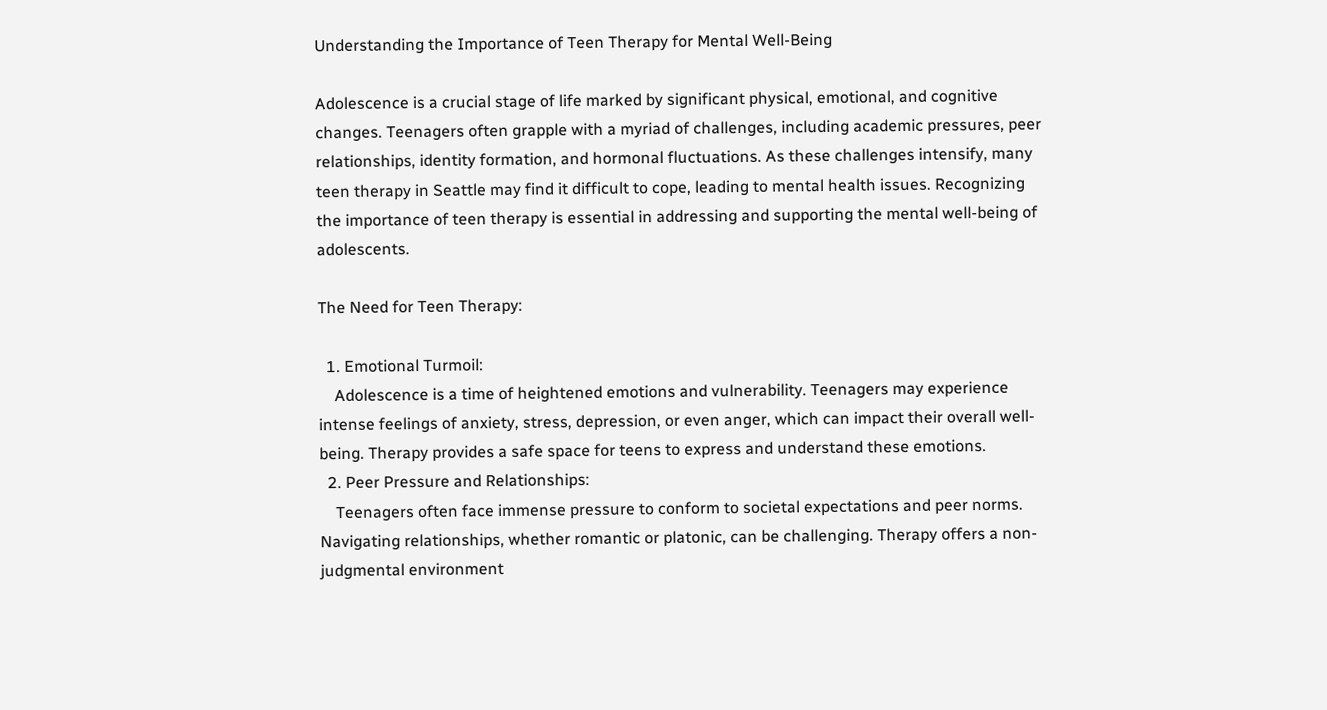Understanding the Importance of Teen Therapy for Mental Well-Being

Adolescence is a crucial stage of life marked by significant physical, emotional, and cognitive changes. Teenagers often grapple with a myriad of challenges, including academic pressures, peer relationships, identity formation, and hormonal fluctuations. As these challenges intensify, many teen therapy in Seattle may find it difficult to cope, leading to mental health issues. Recognizing the importance of teen therapy is essential in addressing and supporting the mental well-being of adolescents.

The Need for Teen Therapy:

  1. Emotional Turmoil:
    Adolescence is a time of heightened emotions and vulnerability. Teenagers may experience intense feelings of anxiety, stress, depression, or even anger, which can impact their overall well-being. Therapy provides a safe space for teens to express and understand these emotions.
  2. Peer Pressure and Relationships:
    Teenagers often face immense pressure to conform to societal expectations and peer norms. Navigating relationships, whether romantic or platonic, can be challenging. Therapy offers a non-judgmental environment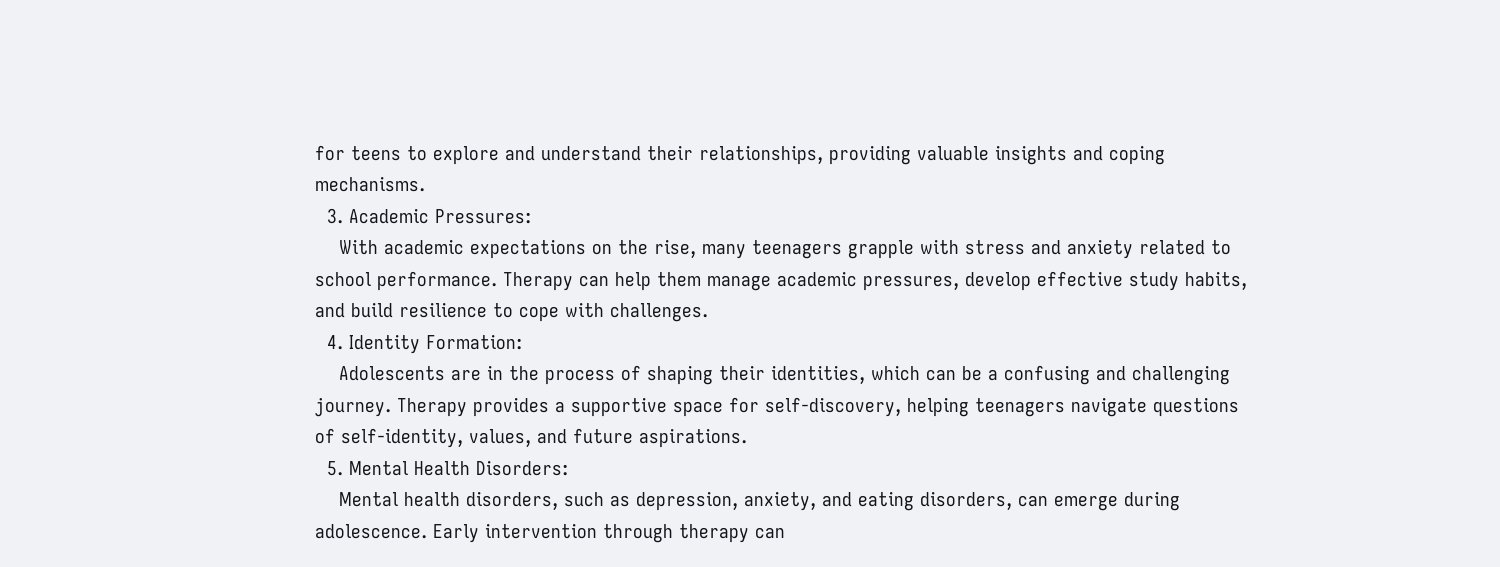for teens to explore and understand their relationships, providing valuable insights and coping mechanisms.
  3. Academic Pressures:
    With academic expectations on the rise, many teenagers grapple with stress and anxiety related to school performance. Therapy can help them manage academic pressures, develop effective study habits, and build resilience to cope with challenges.
  4. Identity Formation:
    Adolescents are in the process of shaping their identities, which can be a confusing and challenging journey. Therapy provides a supportive space for self-discovery, helping teenagers navigate questions of self-identity, values, and future aspirations.
  5. Mental Health Disorders:
    Mental health disorders, such as depression, anxiety, and eating disorders, can emerge during adolescence. Early intervention through therapy can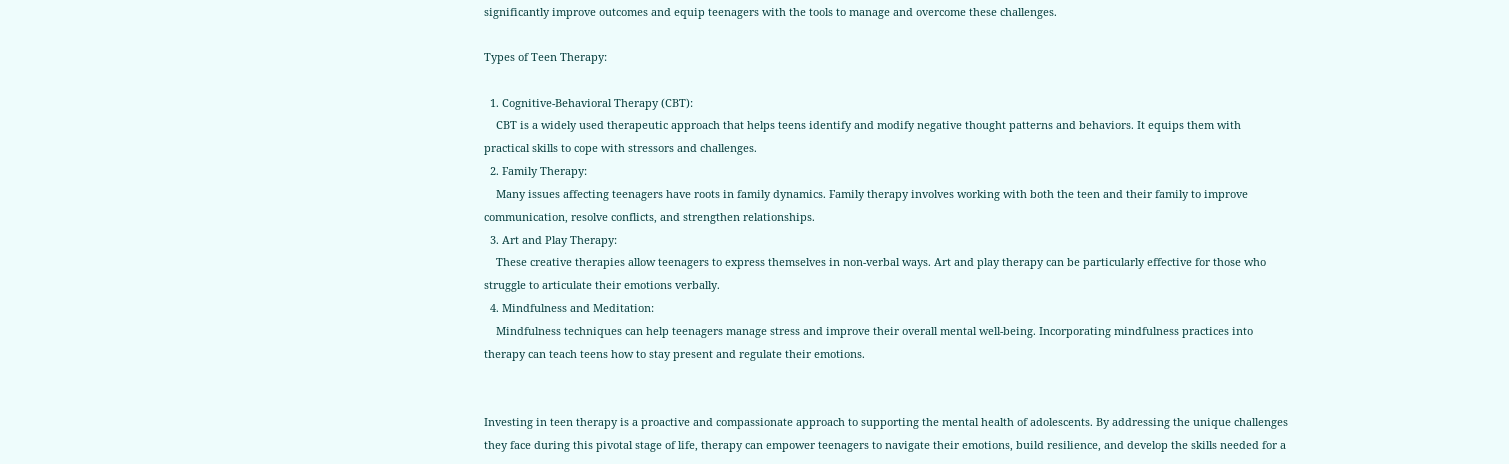significantly improve outcomes and equip teenagers with the tools to manage and overcome these challenges.

Types of Teen Therapy:

  1. Cognitive-Behavioral Therapy (CBT):
    CBT is a widely used therapeutic approach that helps teens identify and modify negative thought patterns and behaviors. It equips them with practical skills to cope with stressors and challenges.
  2. Family Therapy:
    Many issues affecting teenagers have roots in family dynamics. Family therapy involves working with both the teen and their family to improve communication, resolve conflicts, and strengthen relationships.
  3. Art and Play Therapy:
    These creative therapies allow teenagers to express themselves in non-verbal ways. Art and play therapy can be particularly effective for those who struggle to articulate their emotions verbally.
  4. Mindfulness and Meditation:
    Mindfulness techniques can help teenagers manage stress and improve their overall mental well-being. Incorporating mindfulness practices into therapy can teach teens how to stay present and regulate their emotions.


Investing in teen therapy is a proactive and compassionate approach to supporting the mental health of adolescents. By addressing the unique challenges they face during this pivotal stage of life, therapy can empower teenagers to navigate their emotions, build resilience, and develop the skills needed for a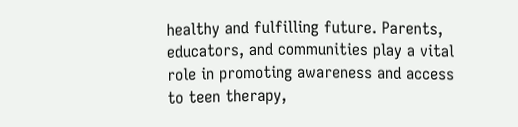healthy and fulfilling future. Parents, educators, and communities play a vital role in promoting awareness and access to teen therapy,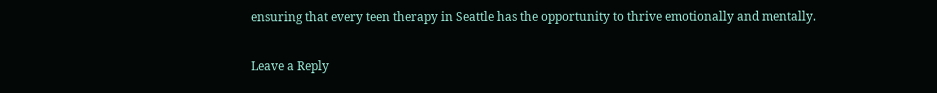ensuring that every teen therapy in Seattle has the opportunity to thrive emotionally and mentally.

Leave a Reply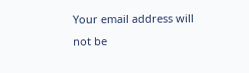Your email address will not be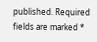published. Required fields are marked *